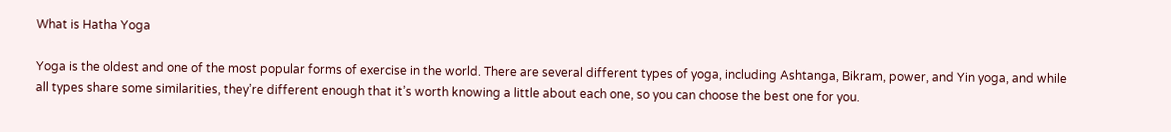What is Hatha Yoga

Yoga is the oldest and one of the most popular forms of exercise in the world. There are several different types of yoga, including Ashtanga, Bikram, power, and Yin yoga, and while all types share some similarities, they’re different enough that it’s worth knowing a little about each one, so you can choose the best one for you.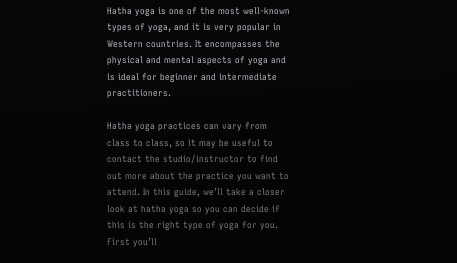Hatha yoga is one of the most well-known types of yoga, and it is very popular in Western countries. It encompasses the physical and mental aspects of yoga and is ideal for beginner and intermediate practitioners.

Hatha yoga practices can vary from class to class, so it may be useful to contact the studio/instructor to find out more about the practice you want to attend. In this guide, we’ll take a closer look at hatha yoga so you can decide if this is the right type of yoga for you. First you’ll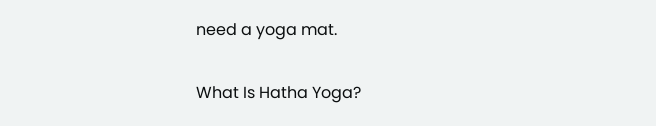need a yoga mat.

What Is Hatha Yoga?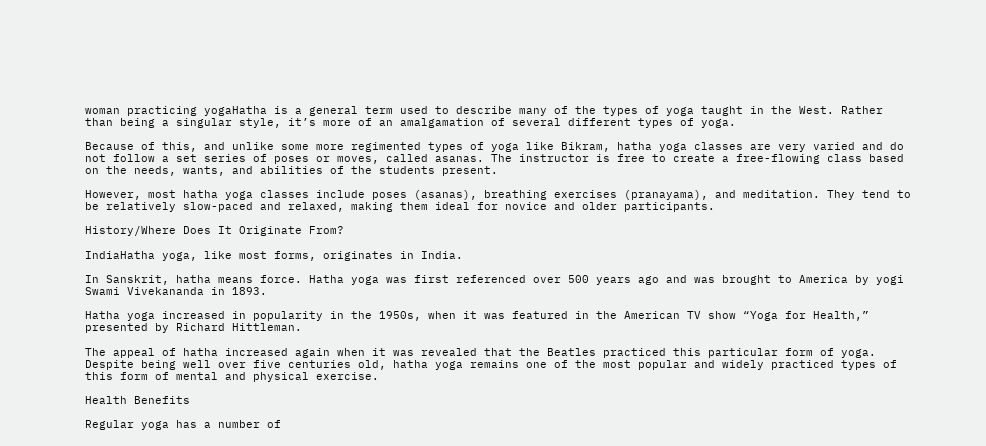woman practicing yogaHatha is a general term used to describe many of the types of yoga taught in the West. Rather than being a singular style, it’s more of an amalgamation of several different types of yoga.

Because of this, and unlike some more regimented types of yoga like Bikram, hatha yoga classes are very varied and do not follow a set series of poses or moves, called asanas. The instructor is free to create a free-flowing class based on the needs, wants, and abilities of the students present.

However, most hatha yoga classes include poses (asanas), breathing exercises (pranayama), and meditation. They tend to be relatively slow-paced and relaxed, making them ideal for novice and older participants.

History/Where Does It Originate From?

IndiaHatha yoga, like most forms, originates in India.

In Sanskrit, hatha means force. Hatha yoga was first referenced over 500 years ago and was brought to America by yogi Swami Vivekananda in 1893.

Hatha yoga increased in popularity in the 1950s, when it was featured in the American TV show “Yoga for Health,” presented by Richard Hittleman.

The appeal of hatha increased again when it was revealed that the Beatles practiced this particular form of yoga. Despite being well over five centuries old, hatha yoga remains one of the most popular and widely practiced types of this form of mental and physical exercise.

Health Benefits

Regular yoga has a number of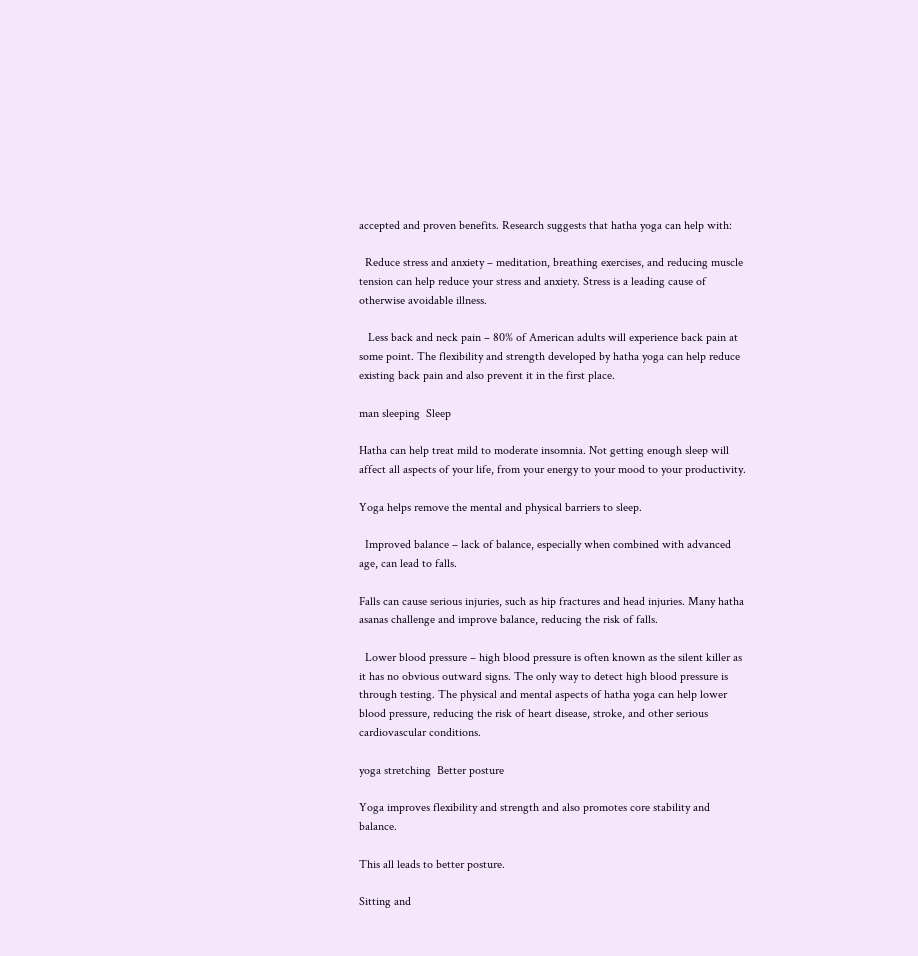accepted and proven benefits. Research suggests that hatha yoga can help with:

  Reduce stress and anxiety – meditation, breathing exercises, and reducing muscle tension can help reduce your stress and anxiety. Stress is a leading cause of otherwise avoidable illness.

   Less back and neck pain – 80% of American adults will experience back pain at some point. The flexibility and strength developed by hatha yoga can help reduce existing back pain and also prevent it in the first place.

man sleeping  Sleep

Hatha can help treat mild to moderate insomnia. Not getting enough sleep will affect all aspects of your life, from your energy to your mood to your productivity.

Yoga helps remove the mental and physical barriers to sleep.

  Improved balance – lack of balance, especially when combined with advanced age, can lead to falls.

Falls can cause serious injuries, such as hip fractures and head injuries. Many hatha asanas challenge and improve balance, reducing the risk of falls.

  Lower blood pressure – high blood pressure is often known as the silent killer as it has no obvious outward signs. The only way to detect high blood pressure is through testing. The physical and mental aspects of hatha yoga can help lower blood pressure, reducing the risk of heart disease, stroke, and other serious cardiovascular conditions.

yoga stretching  Better posture

Yoga improves flexibility and strength and also promotes core stability and balance.

This all leads to better posture.

Sitting and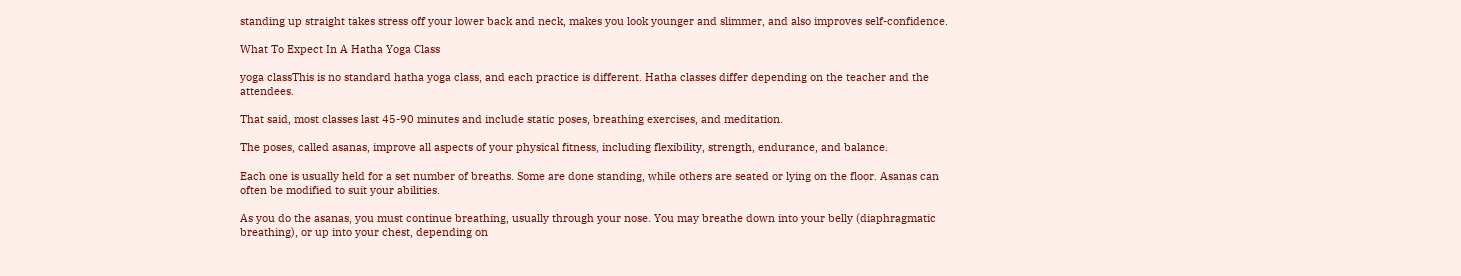standing up straight takes stress off your lower back and neck, makes you look younger and slimmer, and also improves self-confidence.

What To Expect In A Hatha Yoga Class

yoga classThis is no standard hatha yoga class, and each practice is different. Hatha classes differ depending on the teacher and the attendees.

That said, most classes last 45-90 minutes and include static poses, breathing exercises, and meditation.

The poses, called asanas, improve all aspects of your physical fitness, including flexibility, strength, endurance, and balance.

Each one is usually held for a set number of breaths. Some are done standing, while others are seated or lying on the floor. Asanas can often be modified to suit your abilities.

As you do the asanas, you must continue breathing, usually through your nose. You may breathe down into your belly (diaphragmatic breathing), or up into your chest, depending on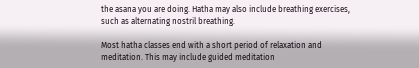the asana you are doing. Hatha may also include breathing exercises, such as alternating nostril breathing.

Most hatha classes end with a short period of relaxation and meditation. This may include guided meditation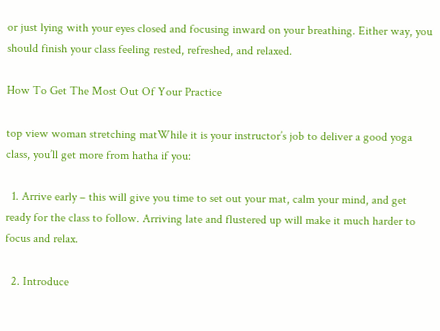or just lying with your eyes closed and focusing inward on your breathing. Either way, you should finish your class feeling rested, refreshed, and relaxed.

How To Get The Most Out Of Your Practice

top view woman stretching matWhile it is your instructor’s job to deliver a good yoga class, you’ll get more from hatha if you:

  1. Arrive early – this will give you time to set out your mat, calm your mind, and get ready for the class to follow. Arriving late and flustered up will make it much harder to focus and relax.

  2. Introduce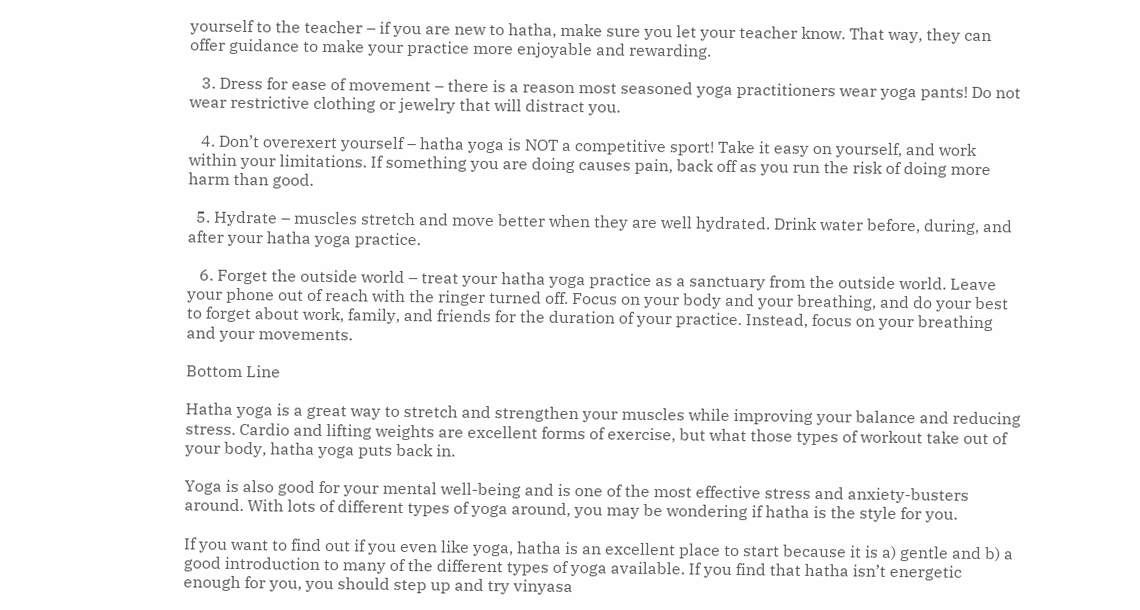yourself to the teacher – if you are new to hatha, make sure you let your teacher know. That way, they can offer guidance to make your practice more enjoyable and rewarding.

   3. Dress for ease of movement – there is a reason most seasoned yoga practitioners wear yoga pants! Do not wear restrictive clothing or jewelry that will distract you.

   4. Don’t overexert yourself – hatha yoga is NOT a competitive sport! Take it easy on yourself, and work within your limitations. If something you are doing causes pain, back off as you run the risk of doing more harm than good.

  5. Hydrate – muscles stretch and move better when they are well hydrated. Drink water before, during, and after your hatha yoga practice.

   6. Forget the outside world – treat your hatha yoga practice as a sanctuary from the outside world. Leave your phone out of reach with the ringer turned off. Focus on your body and your breathing, and do your best to forget about work, family, and friends for the duration of your practice. Instead, focus on your breathing and your movements.

Bottom Line

Hatha yoga is a great way to stretch and strengthen your muscles while improving your balance and reducing stress. Cardio and lifting weights are excellent forms of exercise, but what those types of workout take out of your body, hatha yoga puts back in.

Yoga is also good for your mental well-being and is one of the most effective stress and anxiety-busters around. With lots of different types of yoga around, you may be wondering if hatha is the style for you.

If you want to find out if you even like yoga, hatha is an excellent place to start because it is a) gentle and b) a good introduction to many of the different types of yoga available. If you find that hatha isn’t energetic enough for you, you should step up and try vinyasa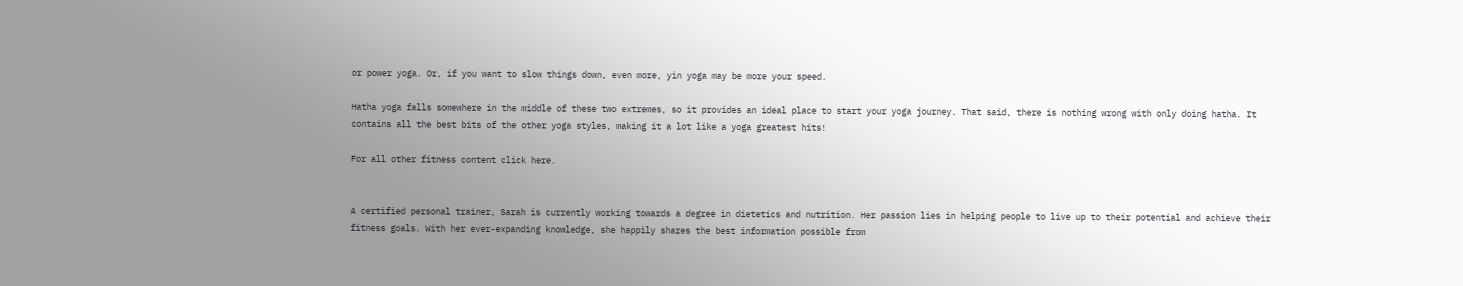or power yoga. Or, if you want to slow things down, even more, yin yoga may be more your speed.

Hatha yoga falls somewhere in the middle of these two extremes, so it provides an ideal place to start your yoga journey. That said, there is nothing wrong with only doing hatha. It contains all the best bits of the other yoga styles, making it a lot like a yoga greatest hits!

For all other fitness content click here.


A certified personal trainer, Sarah is currently working towards a degree in dietetics and nutrition. Her passion lies in helping people to live up to their potential and achieve their fitness goals. With her ever-expanding knowledge, she happily shares the best information possible from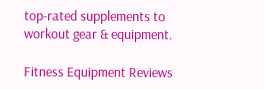top-rated supplements to workout gear & equipment.

Fitness Equipment Reviews